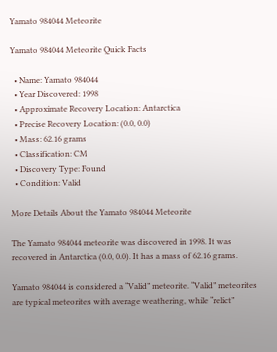Yamato 984044 Meteorite

Yamato 984044 Meteorite Quick Facts

  • Name: Yamato 984044
  • Year Discovered: 1998
  • Approximate Recovery Location: Antarctica
  • Precise Recovery Location: (0.0, 0.0)
  • Mass: 62.16 grams
  • Classification: CM
  • Discovery Type: Found
  • Condition: Valid

More Details About the Yamato 984044 Meteorite

The Yamato 984044 meteorite was discovered in 1998. It was recovered in Antarctica (0.0, 0.0). It has a mass of 62.16 grams.

Yamato 984044 is considered a “Valid” meteorite. “Valid” meteorites are typical meteorites with average weathering, while “relict”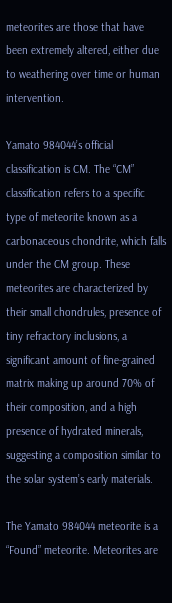meteorites are those that have been extremely altered, either due to weathering over time or human intervention.

Yamato 984044’s official classification is CM. The “CM” classification refers to a specific type of meteorite known as a carbonaceous chondrite, which falls under the CM group. These meteorites are characterized by their small chondrules, presence of tiny refractory inclusions, a significant amount of fine-grained matrix making up around 70% of their composition, and a high presence of hydrated minerals, suggesting a composition similar to the solar system’s early materials.

The Yamato 984044 meteorite is a “Found” meteorite. Meteorites are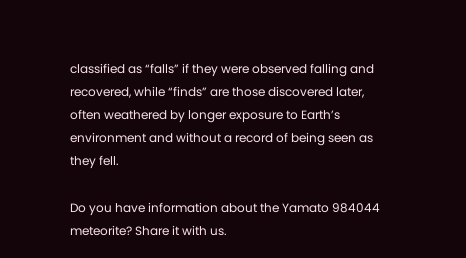classified as “falls” if they were observed falling and recovered, while “finds” are those discovered later, often weathered by longer exposure to Earth’s environment and without a record of being seen as they fell.

Do you have information about the Yamato 984044 meteorite? Share it with us.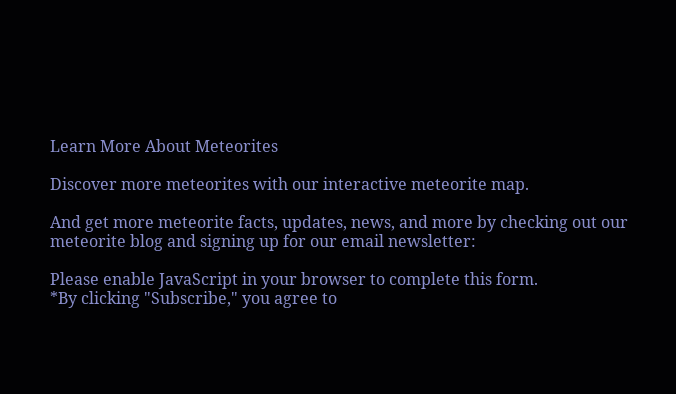Learn More About Meteorites

Discover more meteorites with our interactive meteorite map.

And get more meteorite facts, updates, news, and more by checking out our meteorite blog and signing up for our email newsletter:

Please enable JavaScript in your browser to complete this form.
*By clicking "Subscribe," you agree to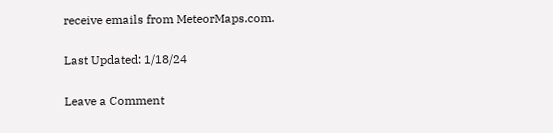receive emails from MeteorMaps.com.

Last Updated: 1/18/24

Leave a Comment